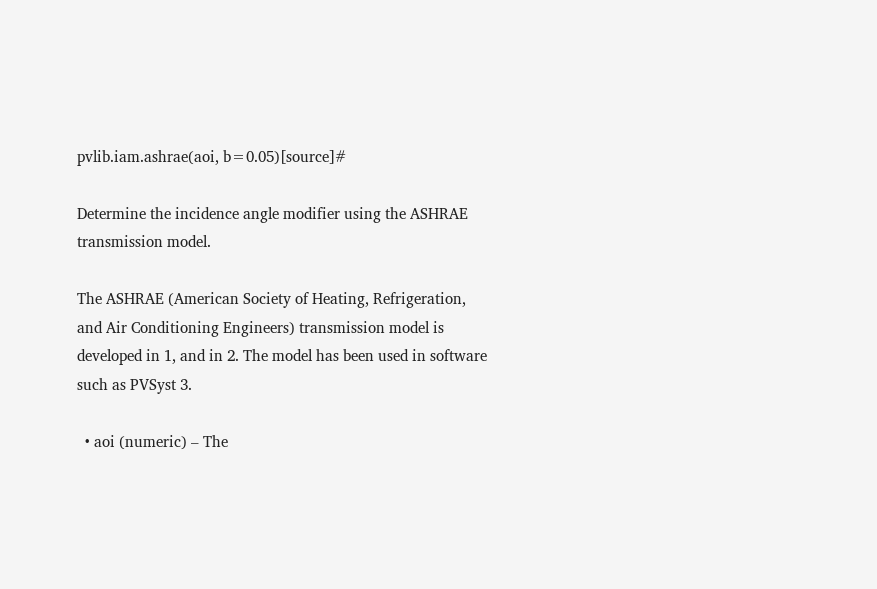pvlib.iam.ashrae(aoi, b=0.05)[source]#

Determine the incidence angle modifier using the ASHRAE transmission model.

The ASHRAE (American Society of Heating, Refrigeration, and Air Conditioning Engineers) transmission model is developed in 1, and in 2. The model has been used in software such as PVSyst 3.

  • aoi (numeric) – The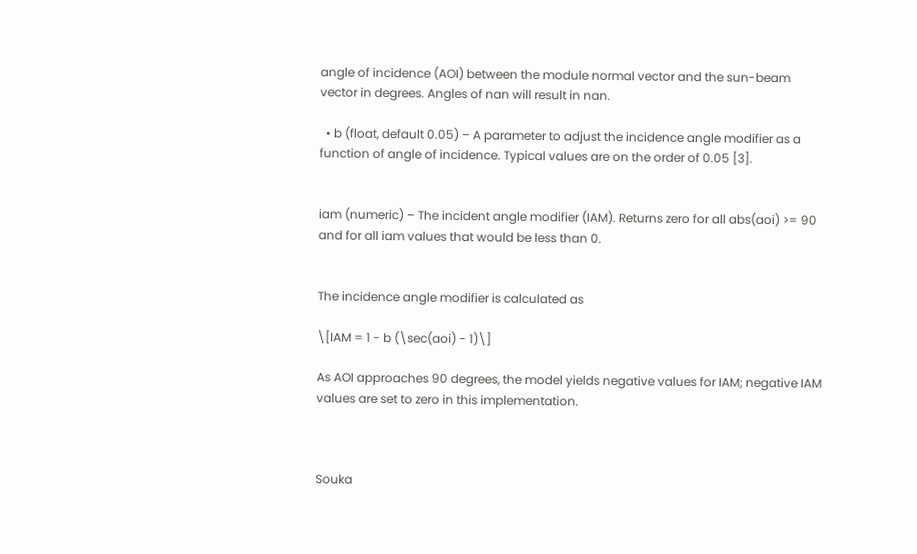angle of incidence (AOI) between the module normal vector and the sun-beam vector in degrees. Angles of nan will result in nan.

  • b (float, default 0.05) – A parameter to adjust the incidence angle modifier as a function of angle of incidence. Typical values are on the order of 0.05 [3].


iam (numeric) – The incident angle modifier (IAM). Returns zero for all abs(aoi) >= 90 and for all iam values that would be less than 0.


The incidence angle modifier is calculated as

\[IAM = 1 - b (\sec(aoi) - 1)\]

As AOI approaches 90 degrees, the model yields negative values for IAM; negative IAM values are set to zero in this implementation.



Souka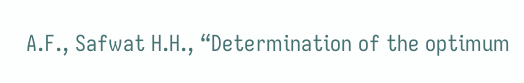A.F., Safwat H.H., “Determination of the optimum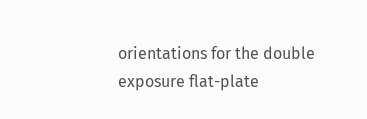orientations for the double exposure flat-plate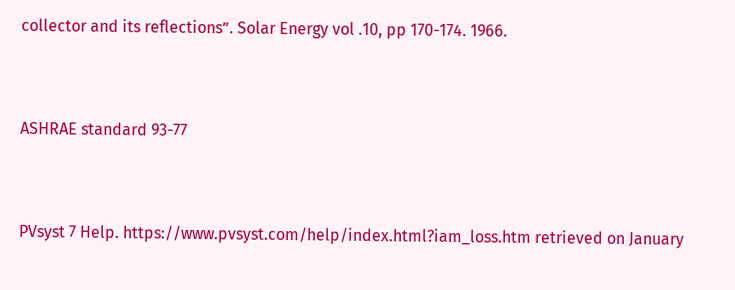collector and its reflections”. Solar Energy vol .10, pp 170-174. 1966.


ASHRAE standard 93-77


PVsyst 7 Help. https://www.pvsyst.com/help/index.html?iam_loss.htm retrieved on January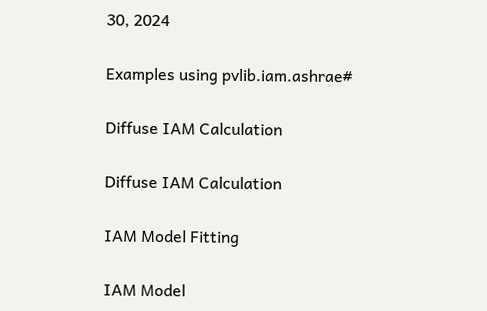30, 2024

Examples using pvlib.iam.ashrae#

Diffuse IAM Calculation

Diffuse IAM Calculation

IAM Model Fitting

IAM Model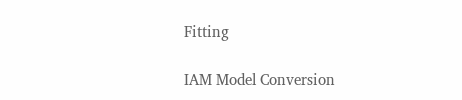Fitting

IAM Model Conversion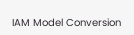IAM Model Conversion